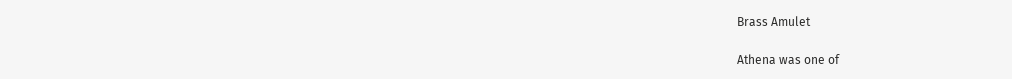Brass Amulet

Athena was one of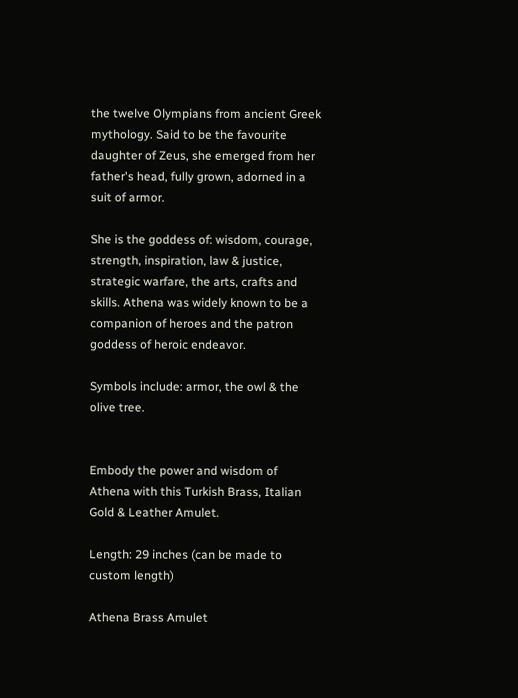the twelve Olympians from ancient Greek mythology. Said to be the favourite daughter of Zeus, she emerged from her father's head, fully grown, adorned in a suit of armor.

She is the goddess of: wisdom, courage, strength, inspiration, law & justice, strategic warfare, the arts, crafts and skills. Athena was widely known to be a companion of heroes and the patron goddess of heroic endeavor.

Symbols include: armor, the owl & the olive tree.


Embody the power and wisdom of Athena with this Turkish Brass, Italian Gold & Leather Amulet.

Length: 29 inches (can be made to custom length)

Athena Brass Amulet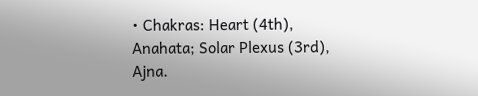• Chakras: Heart (4th), Anahata; Solar Plexus (3rd), Ajna.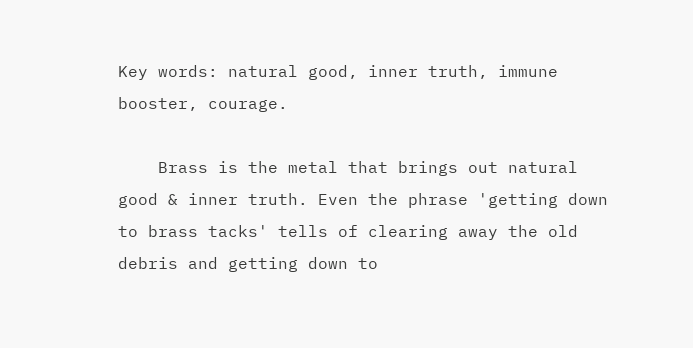Key words: natural good, inner truth, immune booster, courage.

    Brass is the metal that brings out natural good & inner truth. Even the phrase 'getting down to brass tacks' tells of clearing away the old debris and getting down to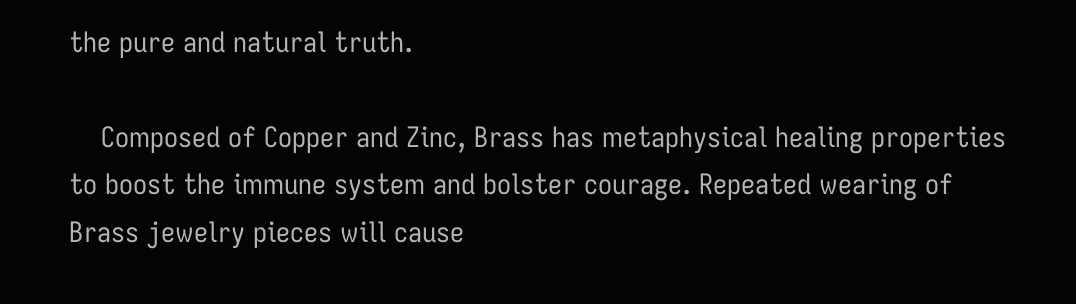the pure and natural truth.

    Composed of Copper and Zinc, Brass has metaphysical healing properties to boost the immune system and bolster courage. Repeated wearing of Brass jewelry pieces will cause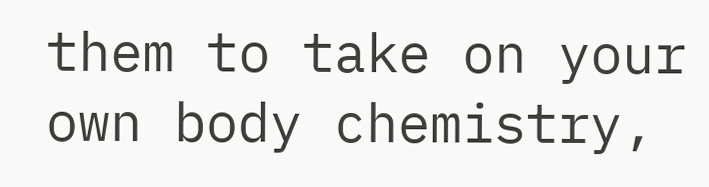them to take on your own body chemistry,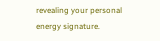revealing your personal energy signature.